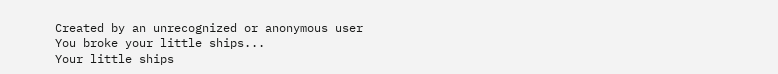Created by an unrecognized or anonymous user
You broke your little ships...
Your little ships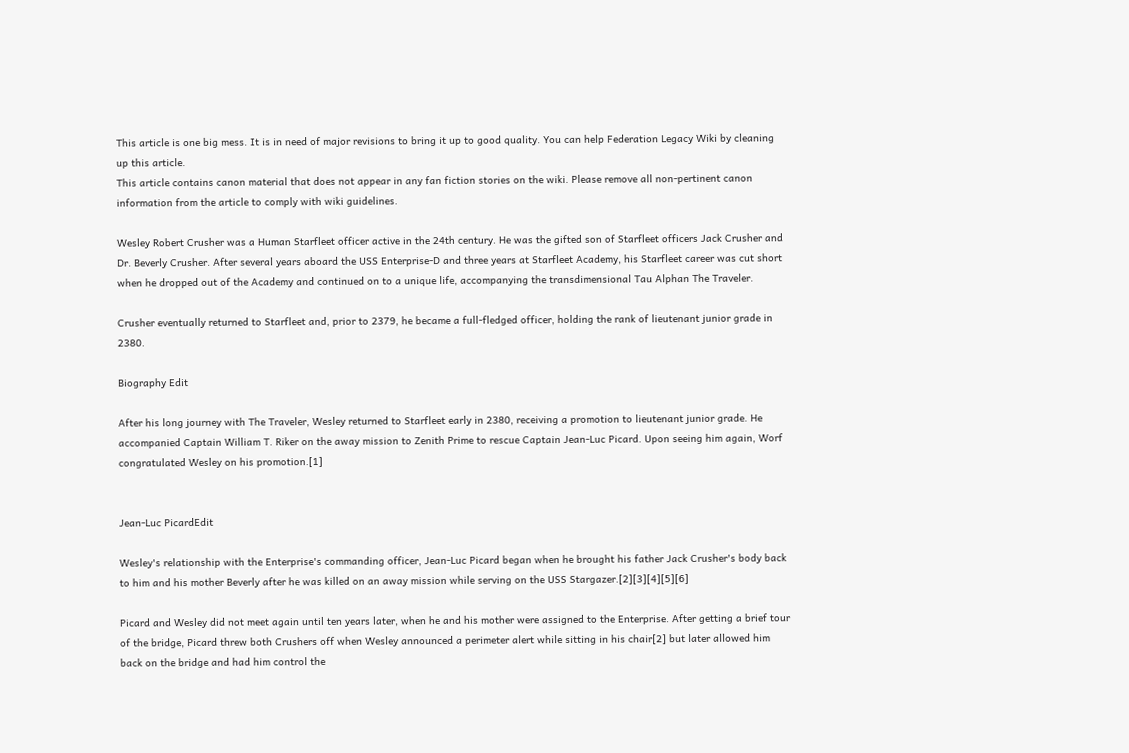This article is one big mess. It is in need of major revisions to bring it up to good quality. You can help Federation Legacy Wiki by cleaning up this article.
This article contains canon material that does not appear in any fan fiction stories on the wiki. Please remove all non-pertinent canon information from the article to comply with wiki guidelines.

Wesley Robert Crusher was a Human Starfleet officer active in the 24th century. He was the gifted son of Starfleet officers Jack Crusher and Dr. Beverly Crusher. After several years aboard the USS Enterprise-D and three years at Starfleet Academy, his Starfleet career was cut short when he dropped out of the Academy and continued on to a unique life, accompanying the transdimensional Tau Alphan The Traveler.

Crusher eventually returned to Starfleet and, prior to 2379, he became a full-fledged officer, holding the rank of lieutenant junior grade in 2380.

Biography Edit

After his long journey with The Traveler, Wesley returned to Starfleet early in 2380, receiving a promotion to lieutenant junior grade. He accompanied Captain William T. Riker on the away mission to Zenith Prime to rescue Captain Jean-Luc Picard. Upon seeing him again, Worf congratulated Wesley on his promotion.[1]


Jean-Luc PicardEdit

Wesley's relationship with the Enterprise's commanding officer, Jean-Luc Picard began when he brought his father Jack Crusher's body back to him and his mother Beverly after he was killed on an away mission while serving on the USS Stargazer.[2][3][4][5][6]

Picard and Wesley did not meet again until ten years later, when he and his mother were assigned to the Enterprise. After getting a brief tour of the bridge, Picard threw both Crushers off when Wesley announced a perimeter alert while sitting in his chair[2] but later allowed him back on the bridge and had him control the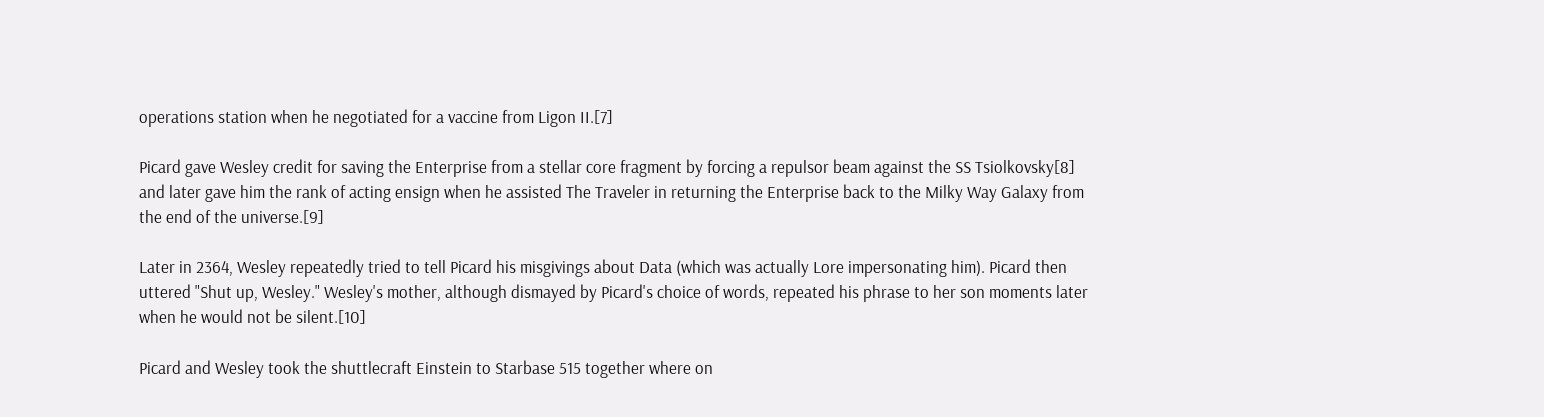operations station when he negotiated for a vaccine from Ligon II.[7]

Picard gave Wesley credit for saving the Enterprise from a stellar core fragment by forcing a repulsor beam against the SS Tsiolkovsky[8] and later gave him the rank of acting ensign when he assisted The Traveler in returning the Enterprise back to the Milky Way Galaxy from the end of the universe.[9]

Later in 2364, Wesley repeatedly tried to tell Picard his misgivings about Data (which was actually Lore impersonating him). Picard then uttered "Shut up, Wesley." Wesley's mother, although dismayed by Picard's choice of words, repeated his phrase to her son moments later when he would not be silent.[10]

Picard and Wesley took the shuttlecraft Einstein to Starbase 515 together where on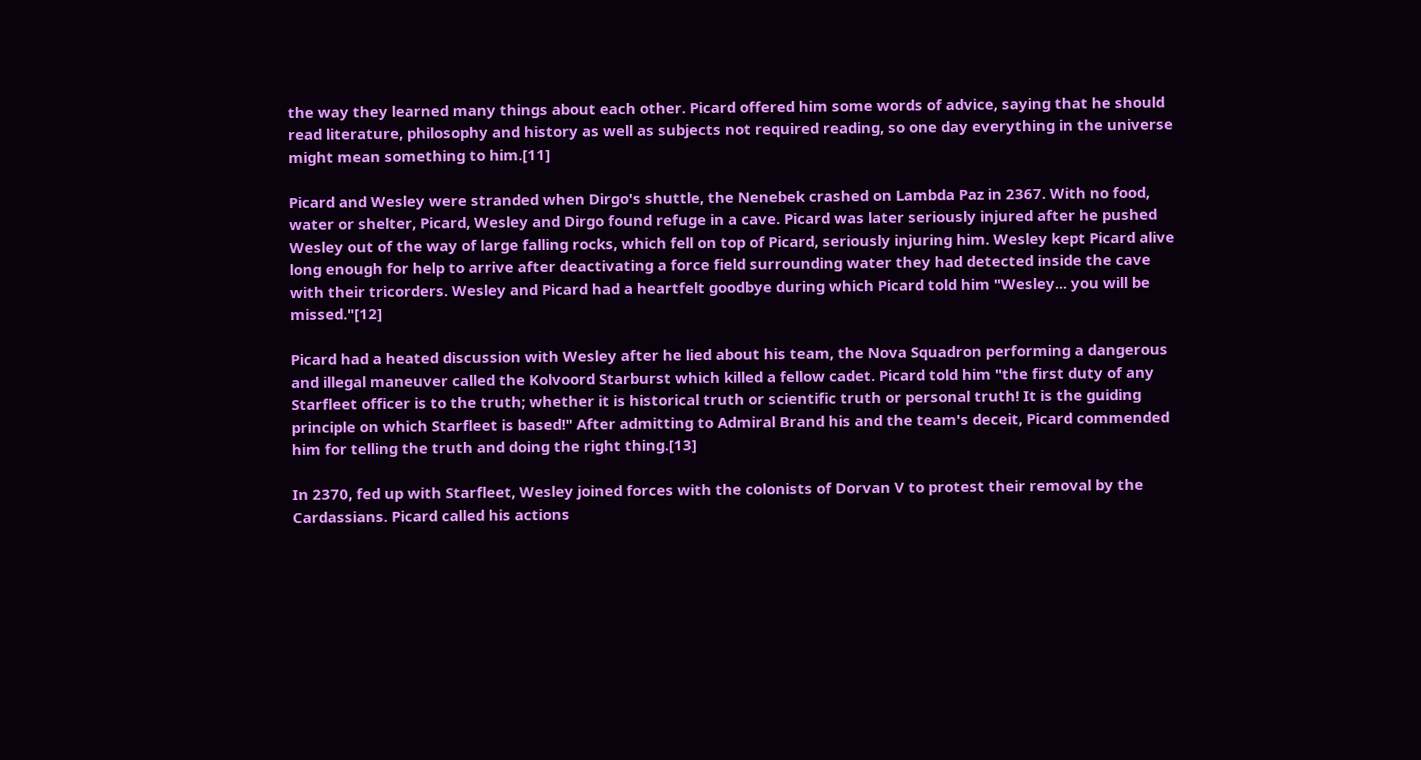the way they learned many things about each other. Picard offered him some words of advice, saying that he should read literature, philosophy and history as well as subjects not required reading, so one day everything in the universe might mean something to him.[11]

Picard and Wesley were stranded when Dirgo's shuttle, the Nenebek crashed on Lambda Paz in 2367. With no food, water or shelter, Picard, Wesley and Dirgo found refuge in a cave. Picard was later seriously injured after he pushed Wesley out of the way of large falling rocks, which fell on top of Picard, seriously injuring him. Wesley kept Picard alive long enough for help to arrive after deactivating a force field surrounding water they had detected inside the cave with their tricorders. Wesley and Picard had a heartfelt goodbye during which Picard told him "Wesley... you will be missed."[12]

Picard had a heated discussion with Wesley after he lied about his team, the Nova Squadron performing a dangerous and illegal maneuver called the Kolvoord Starburst which killed a fellow cadet. Picard told him "the first duty of any Starfleet officer is to the truth; whether it is historical truth or scientific truth or personal truth! It is the guiding principle on which Starfleet is based!" After admitting to Admiral Brand his and the team's deceit, Picard commended him for telling the truth and doing the right thing.[13]

In 2370, fed up with Starfleet, Wesley joined forces with the colonists of Dorvan V to protest their removal by the Cardassians. Picard called his actions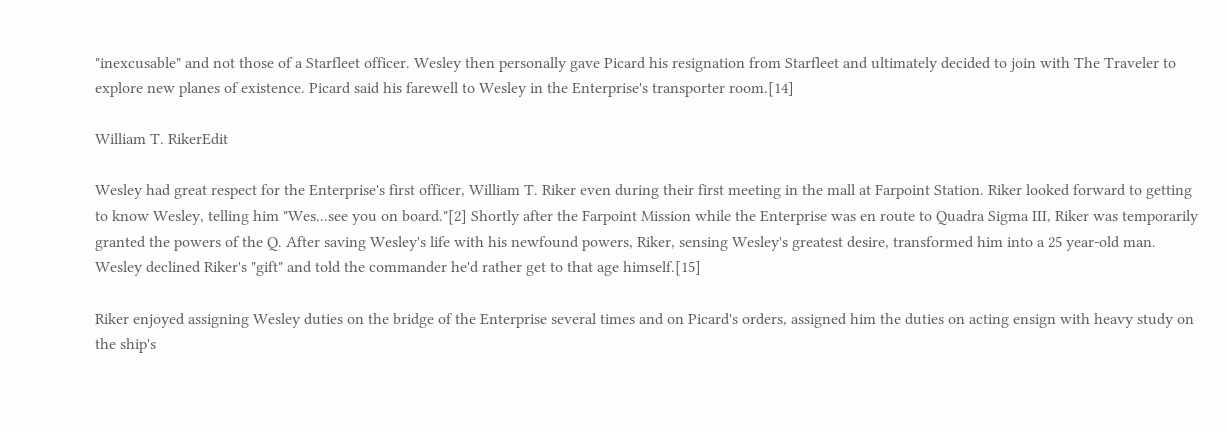"inexcusable" and not those of a Starfleet officer. Wesley then personally gave Picard his resignation from Starfleet and ultimately decided to join with The Traveler to explore new planes of existence. Picard said his farewell to Wesley in the Enterprise's transporter room.[14]

William T. RikerEdit

Wesley had great respect for the Enterprise's first officer, William T. Riker even during their first meeting in the mall at Farpoint Station. Riker looked forward to getting to know Wesley, telling him "Wes...see you on board."[2] Shortly after the Farpoint Mission while the Enterprise was en route to Quadra Sigma III, Riker was temporarily granted the powers of the Q. After saving Wesley's life with his newfound powers, Riker, sensing Wesley's greatest desire, transformed him into a 25 year-old man. Wesley declined Riker's "gift" and told the commander he'd rather get to that age himself.[15]

Riker enjoyed assigning Wesley duties on the bridge of the Enterprise several times and on Picard's orders, assigned him the duties on acting ensign with heavy study on the ship's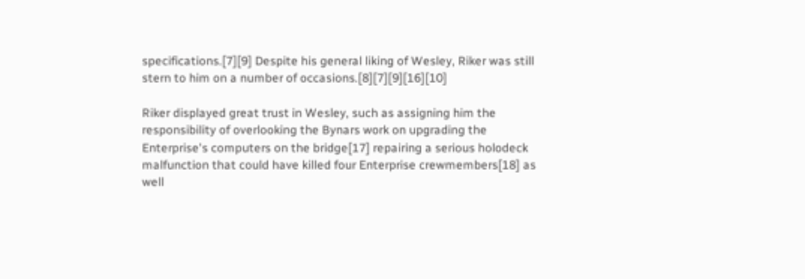specifications.[7][9] Despite his general liking of Wesley, Riker was still stern to him on a number of occasions.[8][7][9][16][10]

Riker displayed great trust in Wesley, such as assigning him the responsibility of overlooking the Bynars work on upgrading the Enterprise's computers on the bridge[17] repairing a serious holodeck malfunction that could have killed four Enterprise crewmembers[18] as well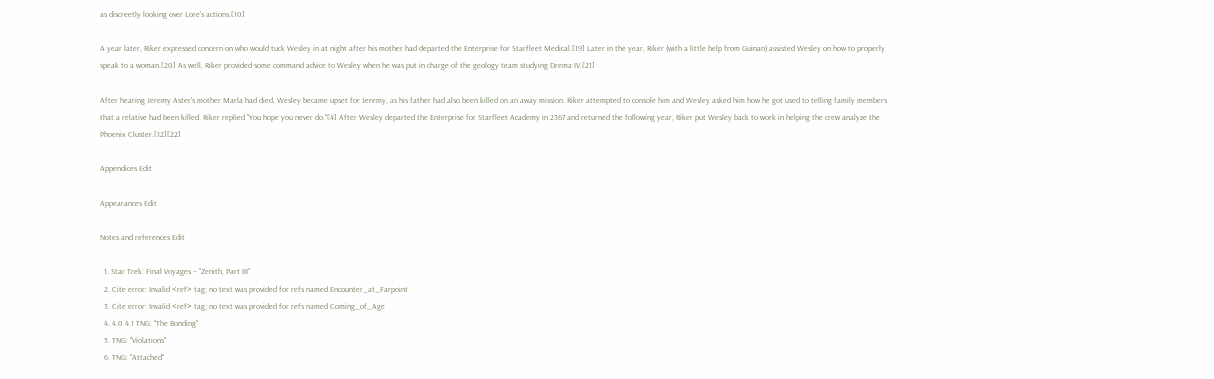as discreetly looking over Lore's actions.[10]

A year later, Riker expressed concern on who would tuck Wesley in at night after his mother had departed the Enterprise for Starfleet Medical.[19] Later in the year, Riker (with a little help from Guinan) assisted Wesley on how to properly speak to a woman.[20] As well, Riker provided some command advice to Wesley when he was put in charge of the geology team studying Drema IV.[21]

After hearing Jeremy Aster's mother Marla had died, Wesley became upset for Jeremy, as his father had also been killed on an away mission. Riker attempted to console him and Wesley asked him how he got used to telling family members that a relative had been killed. Riker replied "You hope you never do."[4] After Wesley departed the Enterprise for Starfleet Academy in 2367 and returned the following year, Riker put Wesley back to work in helping the crew analyze the Phoenix Cluster.[12][22]

Appendices Edit

Appearances Edit

Notes and references Edit

  1. Star Trek: Final Voyages – "Zenith, Part III"
  2. Cite error: Invalid <ref> tag; no text was provided for refs named Encounter_at_Farpoint
  3. Cite error: Invalid <ref> tag; no text was provided for refs named Coming_of_Age
  4. 4.0 4.1 TNG: "The Bonding"
  5. TNG: "Violations"
  6. TNG: "Attached"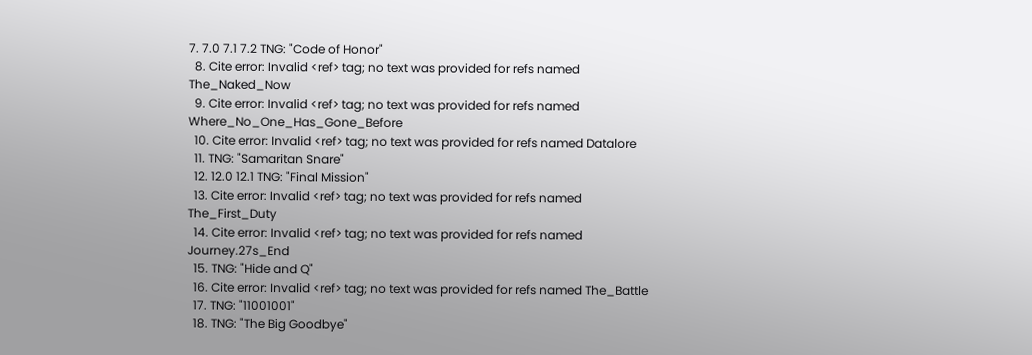7. 7.0 7.1 7.2 TNG: "Code of Honor"
  8. Cite error: Invalid <ref> tag; no text was provided for refs named The_Naked_Now
  9. Cite error: Invalid <ref> tag; no text was provided for refs named Where_No_One_Has_Gone_Before
  10. Cite error: Invalid <ref> tag; no text was provided for refs named Datalore
  11. TNG: "Samaritan Snare"
  12. 12.0 12.1 TNG: "Final Mission"
  13. Cite error: Invalid <ref> tag; no text was provided for refs named The_First_Duty
  14. Cite error: Invalid <ref> tag; no text was provided for refs named Journey.27s_End
  15. TNG: "Hide and Q"
  16. Cite error: Invalid <ref> tag; no text was provided for refs named The_Battle
  17. TNG: "11001001"
  18. TNG: "The Big Goodbye"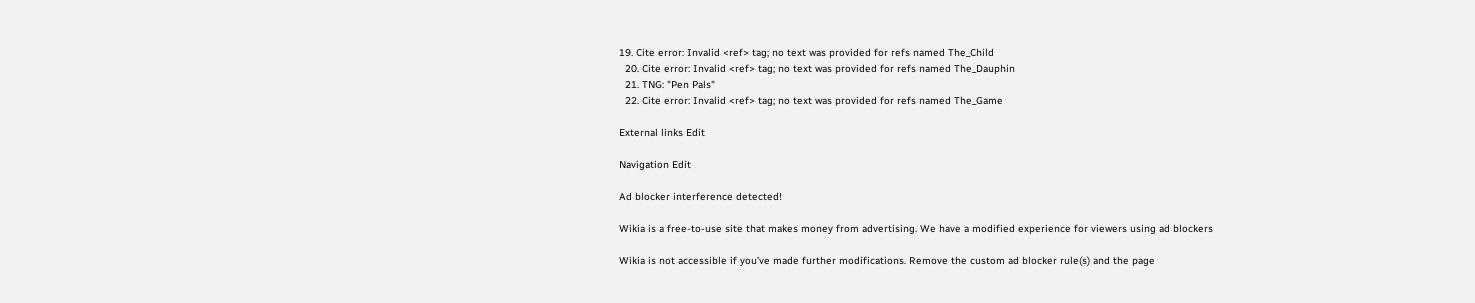19. Cite error: Invalid <ref> tag; no text was provided for refs named The_Child
  20. Cite error: Invalid <ref> tag; no text was provided for refs named The_Dauphin
  21. TNG: "Pen Pals"
  22. Cite error: Invalid <ref> tag; no text was provided for refs named The_Game

External links Edit

Navigation Edit

Ad blocker interference detected!

Wikia is a free-to-use site that makes money from advertising. We have a modified experience for viewers using ad blockers

Wikia is not accessible if you’ve made further modifications. Remove the custom ad blocker rule(s) and the page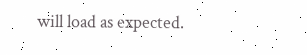will load as expected.